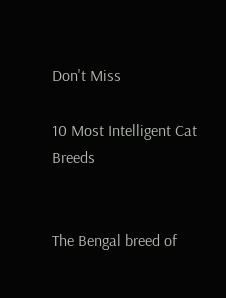Don't Miss

10 Most Intelligent Cat Breeds


The Bengal breed of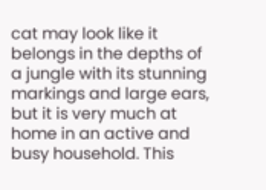cat may look like it belongs in the depths of a jungle with its stunning markings and large ears, but it is very much at home in an active and busy household. This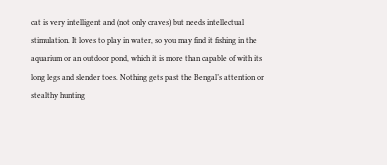cat is very intelligent and (not only craves) but needs intellectual stimulation. It loves to play in water, so you may find it fishing in the aquarium or an outdoor pond, which it is more than capable of with its long legs and slender toes. Nothing gets past the Bengal’s attention or stealthy hunting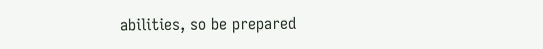abilities, so be prepared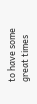to have some great times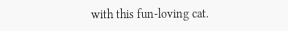with this fun-loving cat.